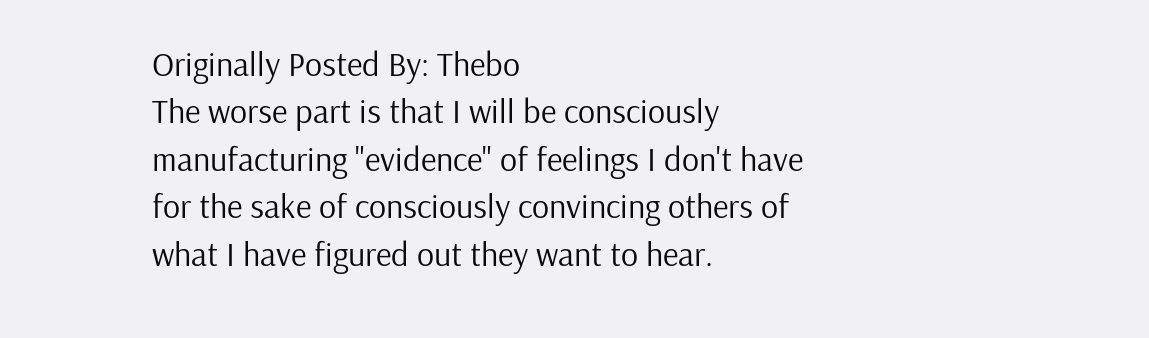Originally Posted By: Thebo
The worse part is that I will be consciously manufacturing "evidence" of feelings I don't have for the sake of consciously convincing others of what I have figured out they want to hear.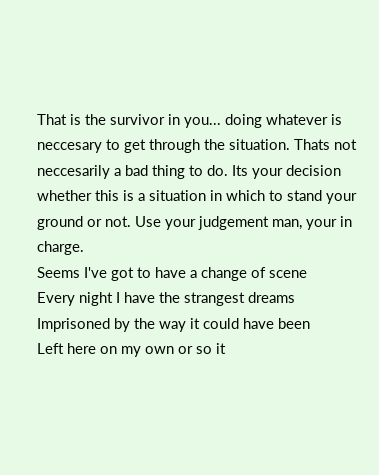That is the survivor in you... doing whatever is neccesary to get through the situation. Thats not neccesarily a bad thing to do. Its your decision whether this is a situation in which to stand your ground or not. Use your judgement man, your in charge.
Seems I've got to have a change of scene
Every night I have the strangest dreams
Imprisoned by the way it could have been
Left here on my own or so it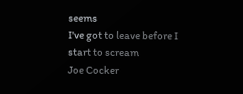seems
I've got to leave before I start to scream
Joe Cocker